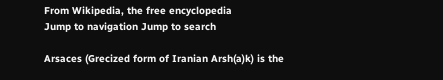From Wikipedia, the free encyclopedia
Jump to navigation Jump to search

Arsaces (Grecized form of Iranian Arsh(a)k) is the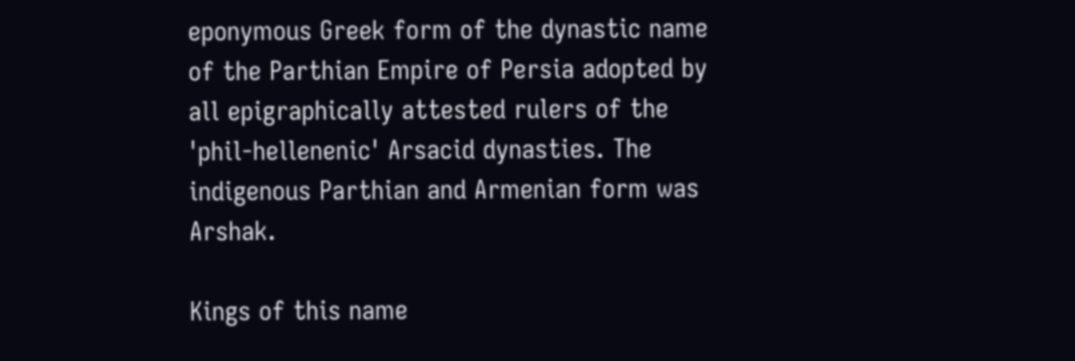eponymous Greek form of the dynastic name of the Parthian Empire of Persia adopted by all epigraphically attested rulers of the 'phil-hellenenic' Arsacid dynasties. The indigenous Parthian and Armenian form was Arshak.

Kings of this name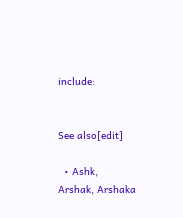include:


See also[edit]

  • Ashk, Arshak, Arshaka